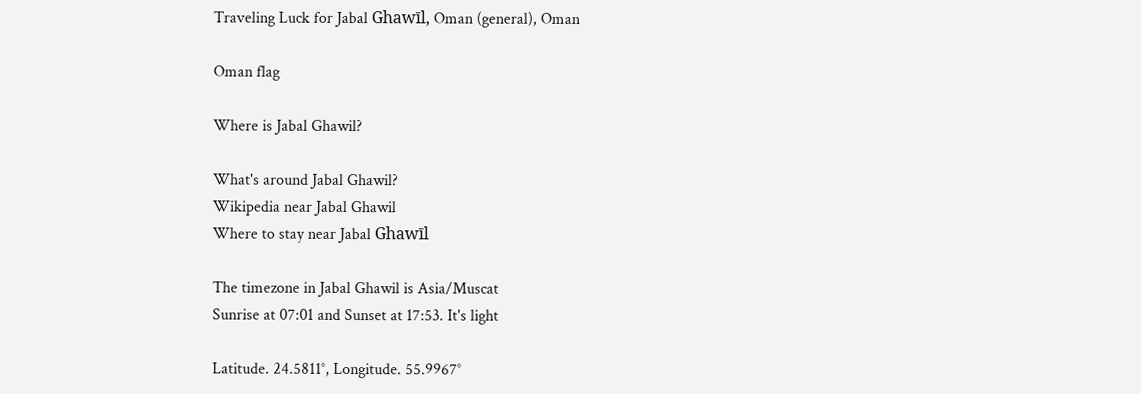Traveling Luck for Jabal Ghawīl, Oman (general), Oman

Oman flag

Where is Jabal Ghawil?

What's around Jabal Ghawil?
Wikipedia near Jabal Ghawil
Where to stay near Jabal Ghawīl

The timezone in Jabal Ghawil is Asia/Muscat
Sunrise at 07:01 and Sunset at 17:53. It's light

Latitude. 24.5811°, Longitude. 55.9967°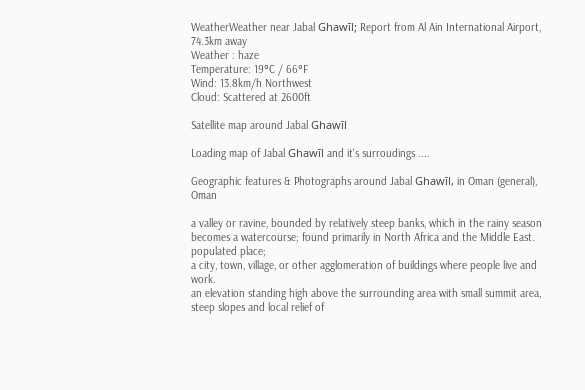WeatherWeather near Jabal Ghawīl; Report from Al Ain International Airport, 74.3km away
Weather : haze
Temperature: 19°C / 66°F
Wind: 13.8km/h Northwest
Cloud: Scattered at 2600ft

Satellite map around Jabal Ghawīl

Loading map of Jabal Ghawīl and it's surroudings ....

Geographic features & Photographs around Jabal Ghawīl, in Oman (general), Oman

a valley or ravine, bounded by relatively steep banks, which in the rainy season becomes a watercourse; found primarily in North Africa and the Middle East.
populated place;
a city, town, village, or other agglomeration of buildings where people live and work.
an elevation standing high above the surrounding area with small summit area, steep slopes and local relief of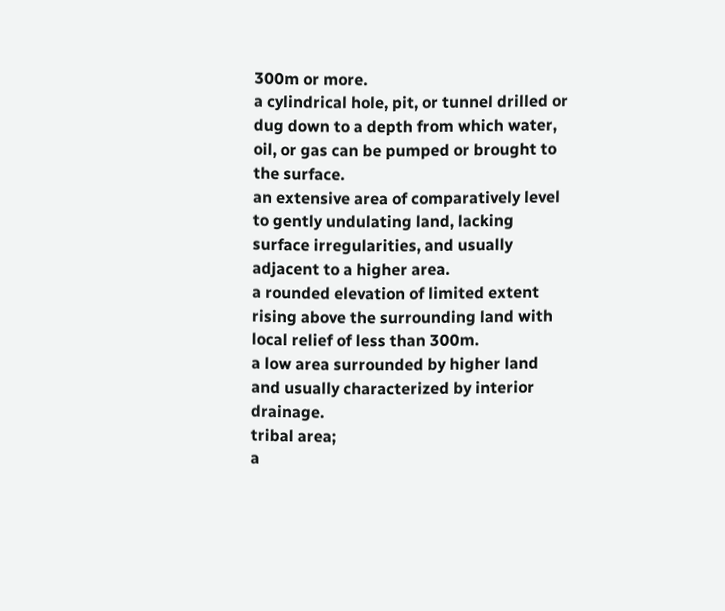300m or more.
a cylindrical hole, pit, or tunnel drilled or dug down to a depth from which water, oil, or gas can be pumped or brought to the surface.
an extensive area of comparatively level to gently undulating land, lacking surface irregularities, and usually adjacent to a higher area.
a rounded elevation of limited extent rising above the surrounding land with local relief of less than 300m.
a low area surrounded by higher land and usually characterized by interior drainage.
tribal area;
a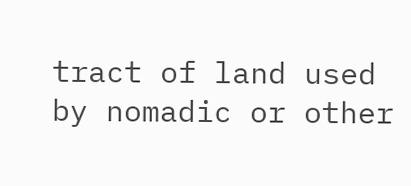tract of land used by nomadic or other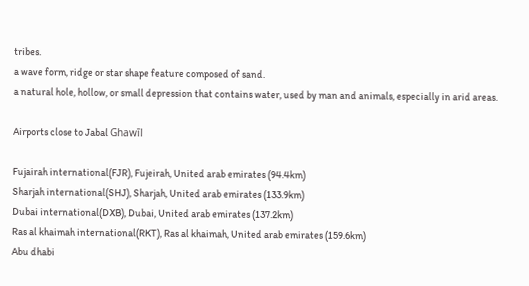tribes.
a wave form, ridge or star shape feature composed of sand.
a natural hole, hollow, or small depression that contains water, used by man and animals, especially in arid areas.

Airports close to Jabal Ghawīl

Fujairah international(FJR), Fujeirah, United arab emirates (94.4km)
Sharjah international(SHJ), Sharjah, United arab emirates (133.9km)
Dubai international(DXB), Dubai, United arab emirates (137.2km)
Ras al khaimah international(RKT), Ras al khaimah, United arab emirates (159.6km)
Abu dhabi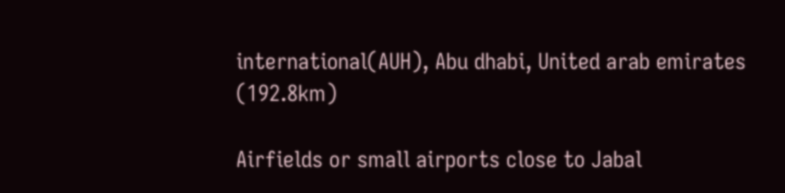international(AUH), Abu dhabi, United arab emirates (192.8km)

Airfields or small airports close to Jabal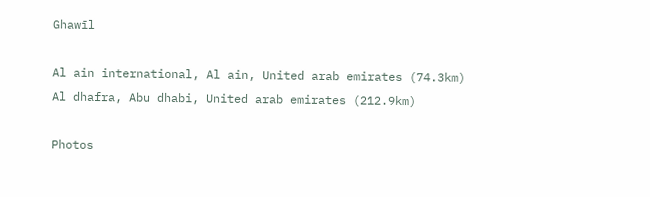Ghawīl

Al ain international, Al ain, United arab emirates (74.3km)
Al dhafra, Abu dhabi, United arab emirates (212.9km)

Photos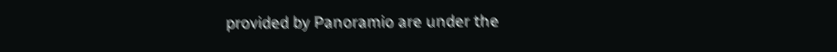provided by Panoramio are under the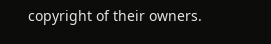copyright of their owners.